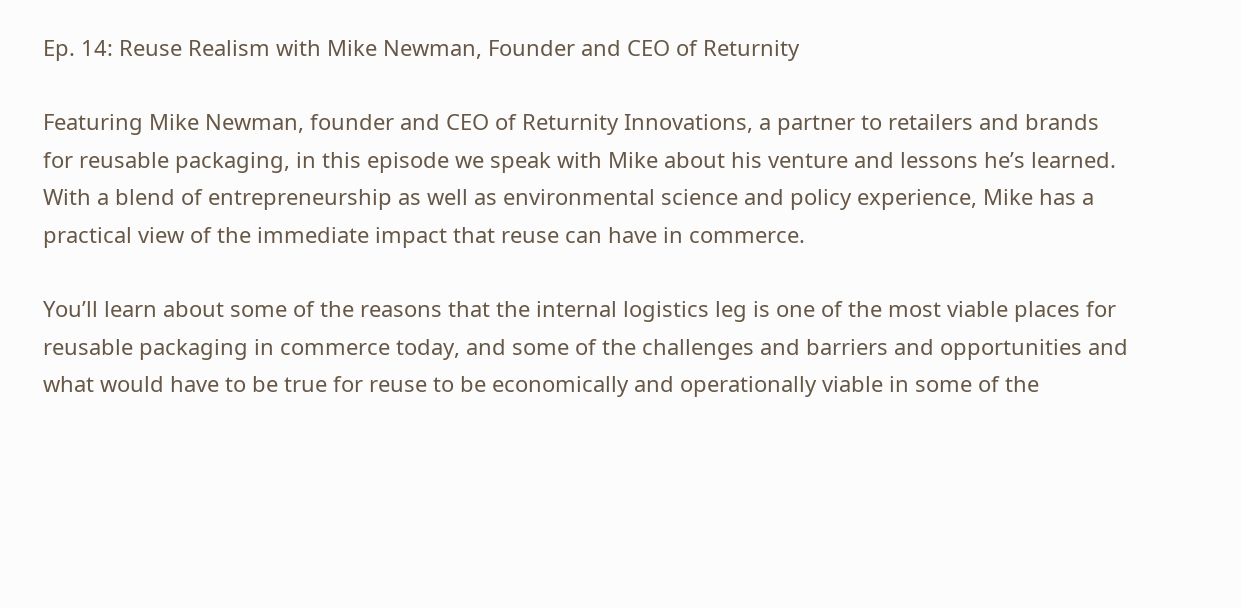Ep. 14: Reuse Realism with Mike Newman, Founder and CEO of Returnity

Featuring Mike Newman, founder and CEO of Returnity Innovations, a partner to retailers and brands for reusable packaging, in this episode we speak with Mike about his venture and lessons he’s learned. With a blend of entrepreneurship as well as environmental science and policy experience, Mike has a practical view of the immediate impact that reuse can have in commerce.

You’ll learn about some of the reasons that the internal logistics leg is one of the most viable places for reusable packaging in commerce today, and some of the challenges and barriers and opportunities and what would have to be true for reuse to be economically and operationally viable in some of the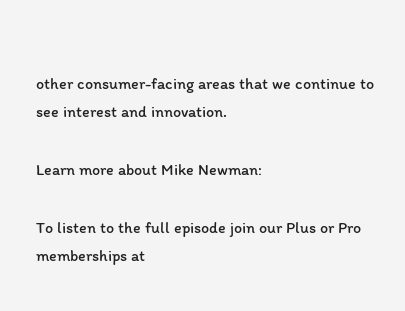other consumer-facing areas that we continue to see interest and innovation.

Learn more about Mike Newman:

To listen to the full episode join our Plus or Pro memberships at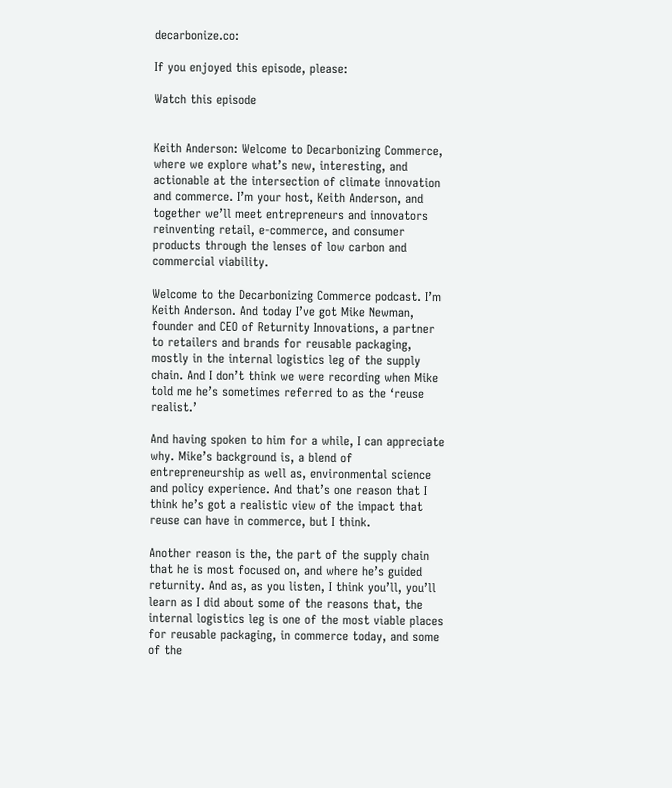decarbonize.co:

If you enjoyed this episode, please:

Watch this episode


Keith Anderson: Welcome to Decarbonizing Commerce, where we explore what’s new, interesting, and actionable at the intersection of climate innovation and commerce. I’m your host, Keith Anderson, and together we’ll meet entrepreneurs and innovators reinventing retail, e-commerce, and consumer products through the lenses of low carbon and commercial viability.

Welcome to the Decarbonizing Commerce podcast. I’m Keith Anderson. And today I’ve got Mike Newman, founder and CEO of Returnity Innovations, a partner to retailers and brands for reusable packaging, mostly in the internal logistics leg of the supply chain. And I don’t think we were recording when Mike told me he’s sometimes referred to as the ‘reuse realist.’

And having spoken to him for a while, I can appreciate why. Mike’s background is, a blend of entrepreneurship as well as, environmental science and policy experience. And that’s one reason that I think he’s got a realistic view of the impact that reuse can have in commerce, but I think.

Another reason is the, the part of the supply chain that he is most focused on, and where he’s guided returnity. And as, as you listen, I think you’ll, you’ll learn as I did about some of the reasons that, the internal logistics leg is one of the most viable places for reusable packaging, in commerce today, and some of the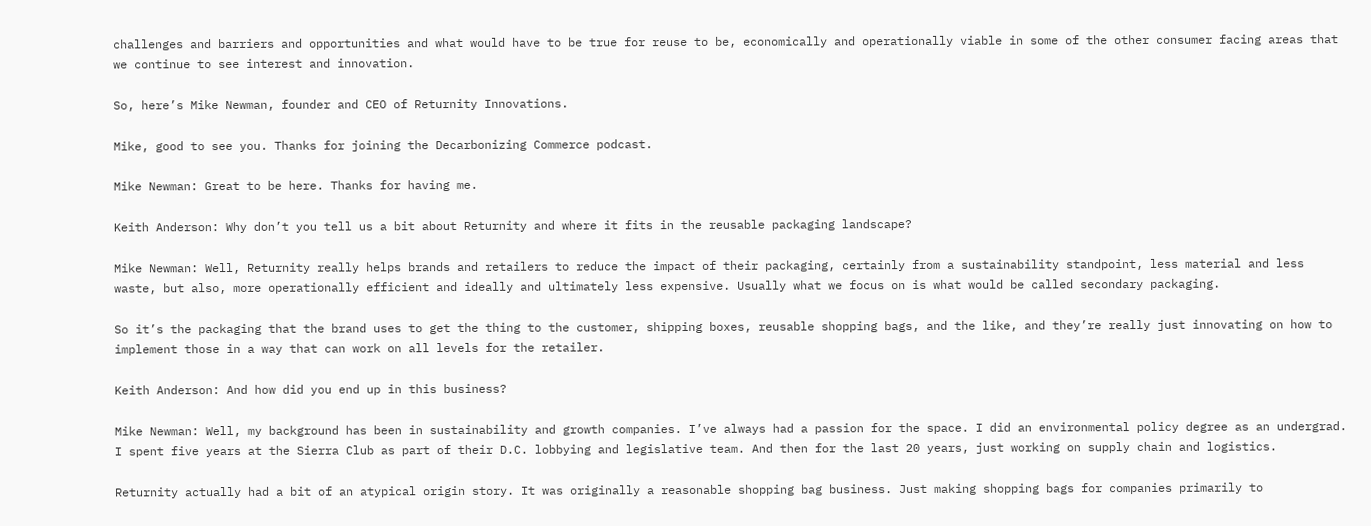challenges and barriers and opportunities and what would have to be true for reuse to be, economically and operationally viable in some of the other consumer facing areas that we continue to see interest and innovation.

So, here’s Mike Newman, founder and CEO of Returnity Innovations.

Mike, good to see you. Thanks for joining the Decarbonizing Commerce podcast.

Mike Newman: Great to be here. Thanks for having me.

Keith Anderson: Why don’t you tell us a bit about Returnity and where it fits in the reusable packaging landscape?

Mike Newman: Well, Returnity really helps brands and retailers to reduce the impact of their packaging, certainly from a sustainability standpoint, less material and less waste, but also, more operationally efficient and ideally and ultimately less expensive. Usually what we focus on is what would be called secondary packaging.

So it’s the packaging that the brand uses to get the thing to the customer, shipping boxes, reusable shopping bags, and the like, and they’re really just innovating on how to implement those in a way that can work on all levels for the retailer.

Keith Anderson: And how did you end up in this business?

Mike Newman: Well, my background has been in sustainability and growth companies. I’ve always had a passion for the space. I did an environmental policy degree as an undergrad. I spent five years at the Sierra Club as part of their D.C. lobbying and legislative team. And then for the last 20 years, just working on supply chain and logistics.

Returnity actually had a bit of an atypical origin story. It was originally a reasonable shopping bag business. Just making shopping bags for companies primarily to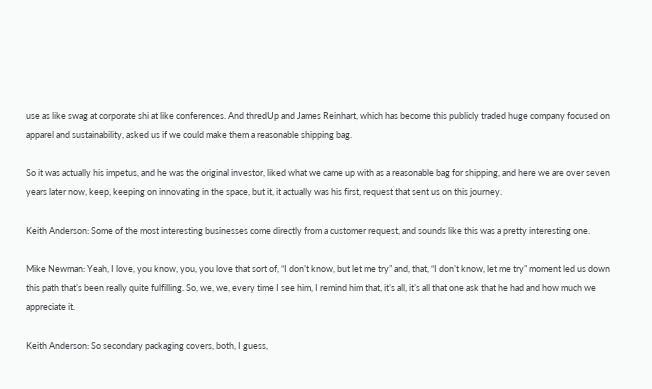use as like swag at corporate shi at like conferences. And thredUp and James Reinhart, which has become this publicly traded huge company focused on apparel and sustainability, asked us if we could make them a reasonable shipping bag.

So it was actually his impetus, and he was the original investor, liked what we came up with as a reasonable bag for shipping, and here we are over seven years later now, keep, keeping on innovating in the space, but it, it actually was his first, request that sent us on this journey.

Keith Anderson: Some of the most interesting businesses come directly from a customer request, and sounds like this was a pretty interesting one.

Mike Newman: Yeah, I love, you know, you, you love that sort of, “I don’t know, but let me try” and, that, “I don’t know, let me try” moment led us down this path that’s been really quite fulfilling. So, we, we, every time I see him, I remind him that, it’s all, it’s all that one ask that he had and how much we appreciate it.

Keith Anderson: So secondary packaging covers, both, I guess,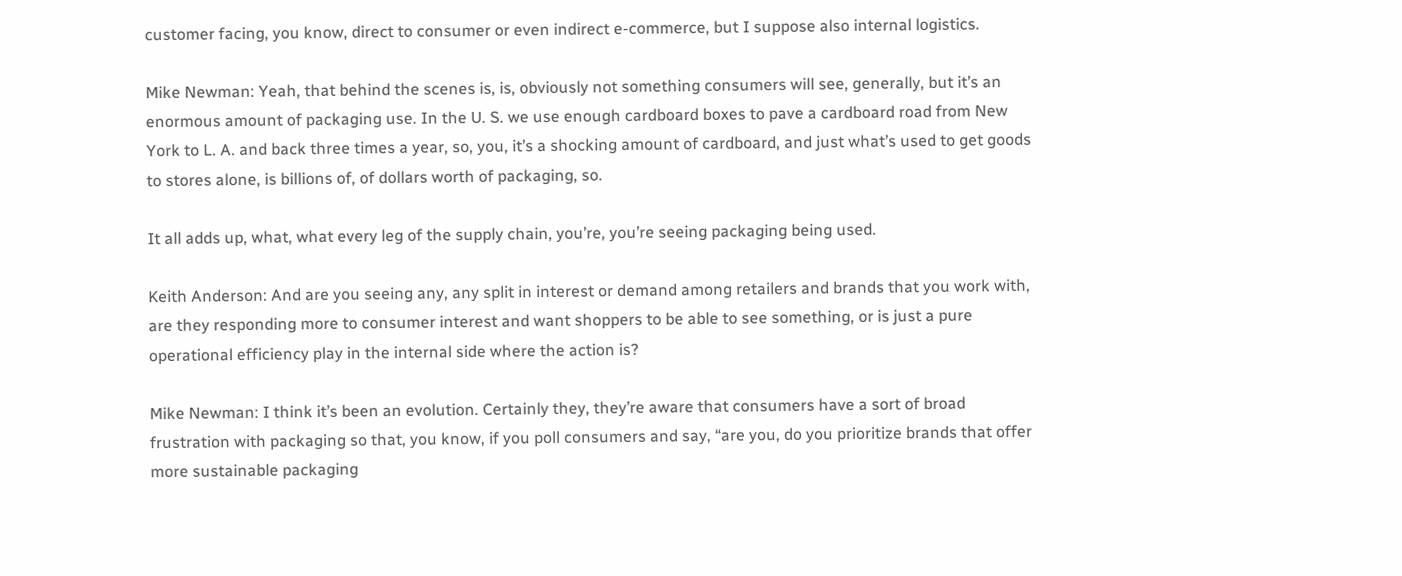customer facing, you know, direct to consumer or even indirect e-commerce, but I suppose also internal logistics.

Mike Newman: Yeah, that behind the scenes is, is, obviously not something consumers will see, generally, but it’s an enormous amount of packaging use. In the U. S. we use enough cardboard boxes to pave a cardboard road from New York to L. A. and back three times a year, so, you, it’s a shocking amount of cardboard, and just what’s used to get goods to stores alone, is billions of, of dollars worth of packaging, so.

It all adds up, what, what every leg of the supply chain, you’re, you’re seeing packaging being used.

Keith Anderson: And are you seeing any, any split in interest or demand among retailers and brands that you work with, are they responding more to consumer interest and want shoppers to be able to see something, or is just a pure operational efficiency play in the internal side where the action is?

Mike Newman: I think it’s been an evolution. Certainly they, they’re aware that consumers have a sort of broad frustration with packaging so that, you know, if you poll consumers and say, “are you, do you prioritize brands that offer more sustainable packaging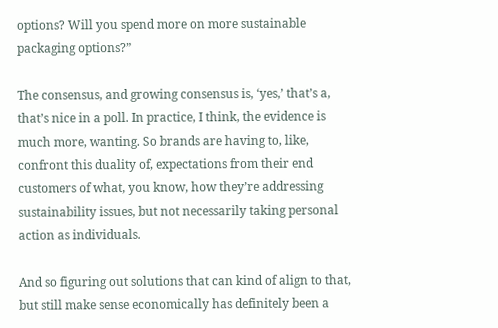options? Will you spend more on more sustainable packaging options?”

The consensus, and growing consensus is, ‘yes,’ that’s a, that’s nice in a poll. In practice, I think, the evidence is much more, wanting. So brands are having to, like, confront this duality of, expectations from their end customers of what, you know, how they’re addressing sustainability issues, but not necessarily taking personal action as individuals.

And so figuring out solutions that can kind of align to that, but still make sense economically has definitely been a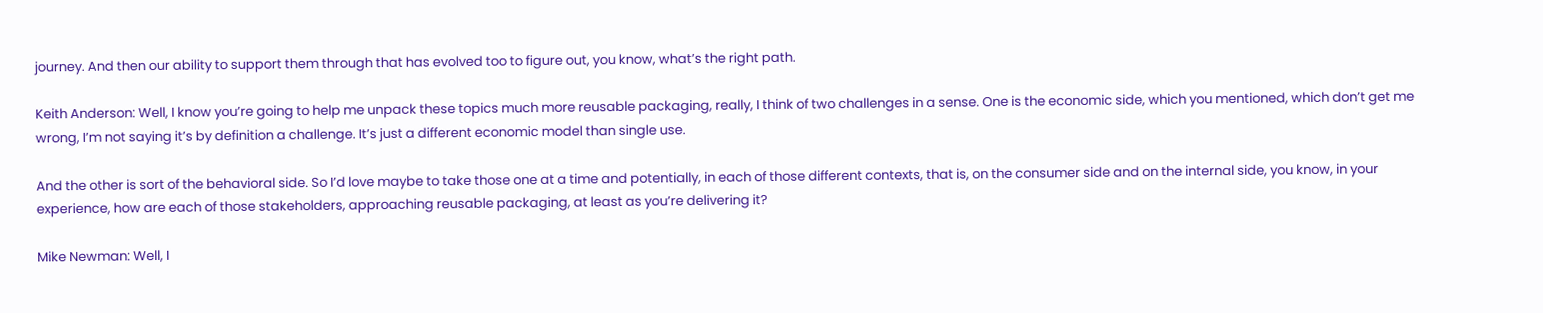journey. And then our ability to support them through that has evolved too to figure out, you know, what’s the right path.

Keith Anderson: Well, I know you’re going to help me unpack these topics much more reusable packaging, really, I think of two challenges in a sense. One is the economic side, which you mentioned, which don’t get me wrong, I’m not saying it’s by definition a challenge. It’s just a different economic model than single use.

And the other is sort of the behavioral side. So I’d love maybe to take those one at a time and potentially, in each of those different contexts, that is, on the consumer side and on the internal side, you know, in your experience, how are each of those stakeholders, approaching reusable packaging, at least as you’re delivering it?

Mike Newman: Well, I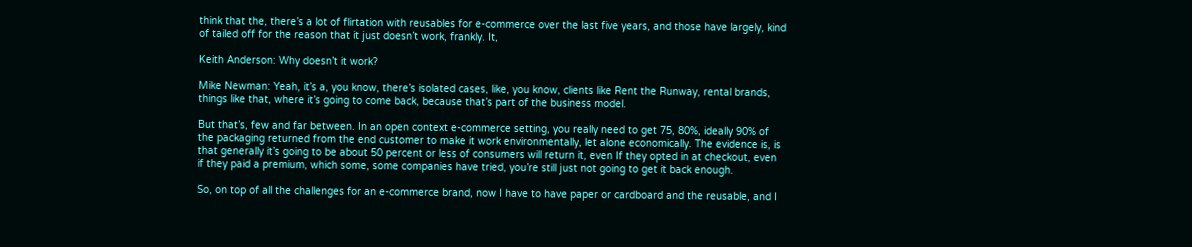think that the, there’s a lot of flirtation with reusables for e-commerce over the last five years, and those have largely, kind of tailed off for the reason that it just doesn’t work, frankly. It,

Keith Anderson: Why doesn’t it work?

Mike Newman: Yeah, it’s a, you know, there’s isolated cases, like, you know, clients like Rent the Runway, rental brands, things like that, where it’s going to come back, because that’s part of the business model.

But that’s, few and far between. In an open context e-commerce setting, you really need to get 75, 80%, ideally 90% of the packaging returned from the end customer to make it work environmentally, let alone economically. The evidence is, is that generally it’s going to be about 50 percent or less of consumers will return it, even If they opted in at checkout, even if they paid a premium, which some, some companies have tried, you’re still just not going to get it back enough.

So, on top of all the challenges for an e-commerce brand, now I have to have paper or cardboard and the reusable, and I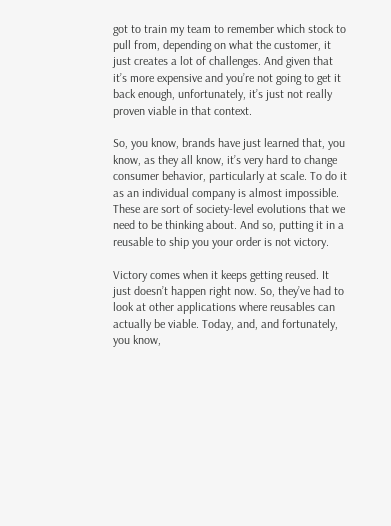got to train my team to remember which stock to pull from, depending on what the customer, it just creates a lot of challenges. And given that it’s more expensive and you’re not going to get it back enough, unfortunately, it’s just not really proven viable in that context.

So, you know, brands have just learned that, you know, as they all know, it’s very hard to change consumer behavior, particularly at scale. To do it as an individual company is almost impossible. These are sort of society-level evolutions that we need to be thinking about. And so, putting it in a reusable to ship you your order is not victory.

Victory comes when it keeps getting reused. It just doesn’t happen right now. So, they’ve had to look at other applications where reusables can actually be viable. Today, and, and fortunately, you know,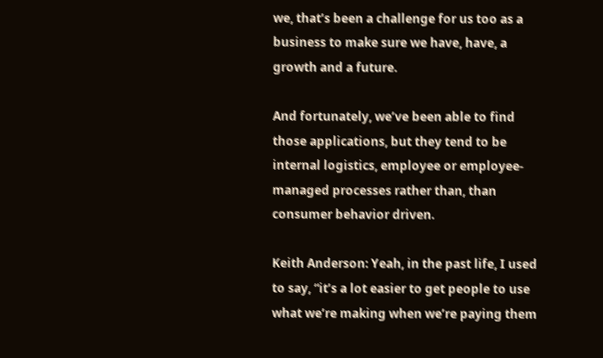we, that’s been a challenge for us too as a business to make sure we have, have, a growth and a future.

And fortunately, we’ve been able to find those applications, but they tend to be internal logistics, employee or employee-managed processes rather than, than consumer behavior driven.

Keith Anderson: Yeah, in the past life, I used to say, “it’s a lot easier to get people to use what we’re making when we’re paying them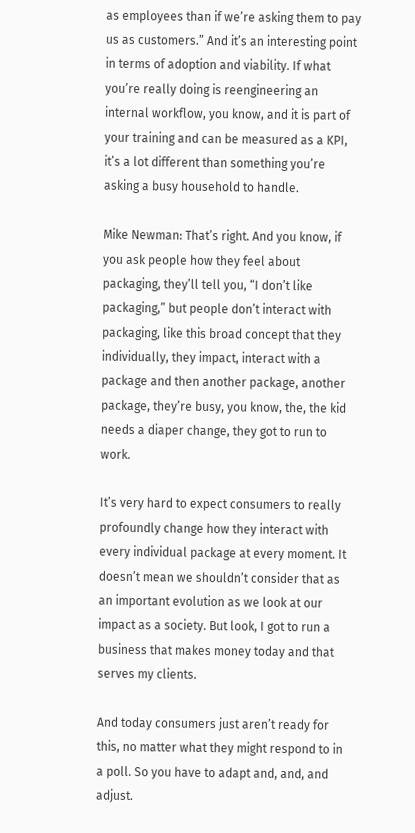as employees than if we’re asking them to pay us as customers.” And it’s an interesting point in terms of adoption and viability. If what you’re really doing is reengineering an internal workflow, you know, and it is part of your training and can be measured as a KPI, it’s a lot different than something you’re asking a busy household to handle.

Mike Newman: That’s right. And you know, if you ask people how they feel about packaging, they’ll tell you, “I don’t like packaging,” but people don’t interact with packaging, like this broad concept that they individually, they impact, interact with a package and then another package, another package, they’re busy, you know, the, the kid needs a diaper change, they got to run to work.

It’s very hard to expect consumers to really profoundly change how they interact with every individual package at every moment. It doesn’t mean we shouldn’t consider that as an important evolution as we look at our impact as a society. But look, I got to run a business that makes money today and that serves my clients.

And today consumers just aren’t ready for this, no matter what they might respond to in a poll. So you have to adapt and, and, and adjust.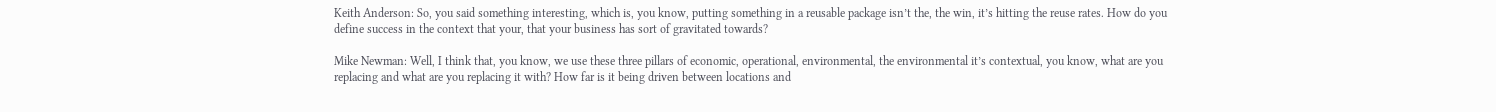Keith Anderson: So, you said something interesting, which is, you know, putting something in a reusable package isn’t the, the win, it’s hitting the reuse rates. How do you define success in the context that your, that your business has sort of gravitated towards?

Mike Newman: Well, I think that, you know, we use these three pillars of economic, operational, environmental, the environmental it’s contextual, you know, what are you replacing and what are you replacing it with? How far is it being driven between locations and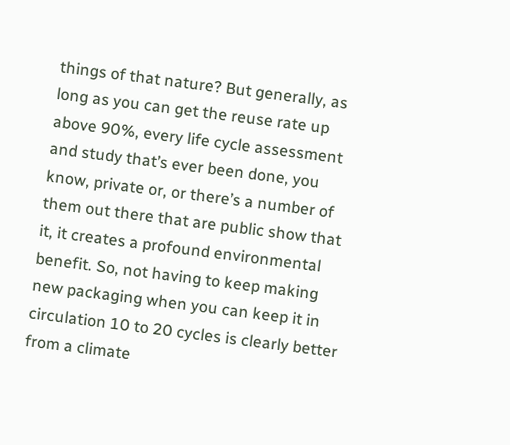things of that nature? But generally, as long as you can get the reuse rate up above 90%, every life cycle assessment and study that’s ever been done, you know, private or, or there’s a number of them out there that are public show that it, it creates a profound environmental benefit. So, not having to keep making new packaging when you can keep it in circulation 10 to 20 cycles is clearly better from a climate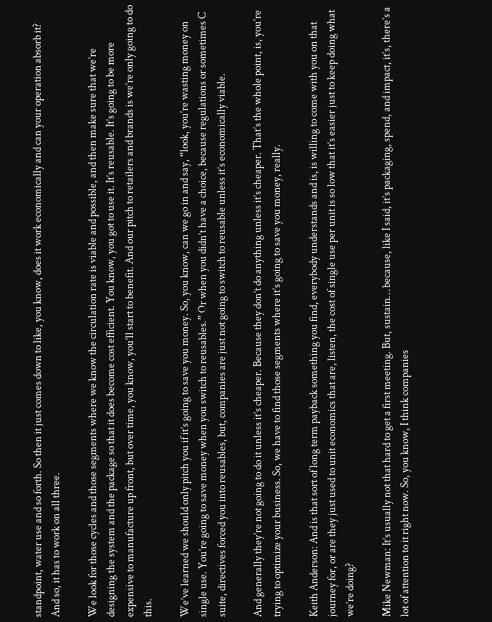standpoint, water use and so forth. So then it just comes down to like, you know, does it work economically and can your operation absorb it? And so, it has to work on all three.

We look for those cycles and those segments where we know the circulation rate is viable and possible, and then make sure that we’re designing the system and the package so that it does become cost efficient. You know, you got to use it. It’s reusable. It’s going to be more expensive to manufacture up front, but over time, you know, you’ll start to benefit. And our pitch to retailers and brands is we’re only going to do this.

We’ve learned we should only pitch you if it’s going to save you money. So, you know, can we go in and say, “look, you’re wasting money on single use. You’re going to save money when you switch to reusables.” Or when you didn’t have a choice, because regulations or sometimes C suite, directives forced you into reusables, but, companies are just not going to switch to reusable unless it’s economically viable.

And generally they’re not going to do it unless it’s cheaper. Because they don’t do anything unless it’s cheaper. That’s the whole point, is, you’re trying to optimize your business. So, we have to find those segments where it’s going to save you money, really.

Keith Anderson: And is that sort of long term payback something you find, everybody understands and is, is willing to come with you on that journey for, or are they just used to unit economics that are, listen, the cost of single use per unit is so low that it’s easier just to keep doing what we’re doing?

Mike Newman: It’s usually not that hard to get a first meeting. But, sustain… because, like I said, it’s packaging, spend, and impact, it’s, there’s a lot of attention to it right now. So, you know, I think companies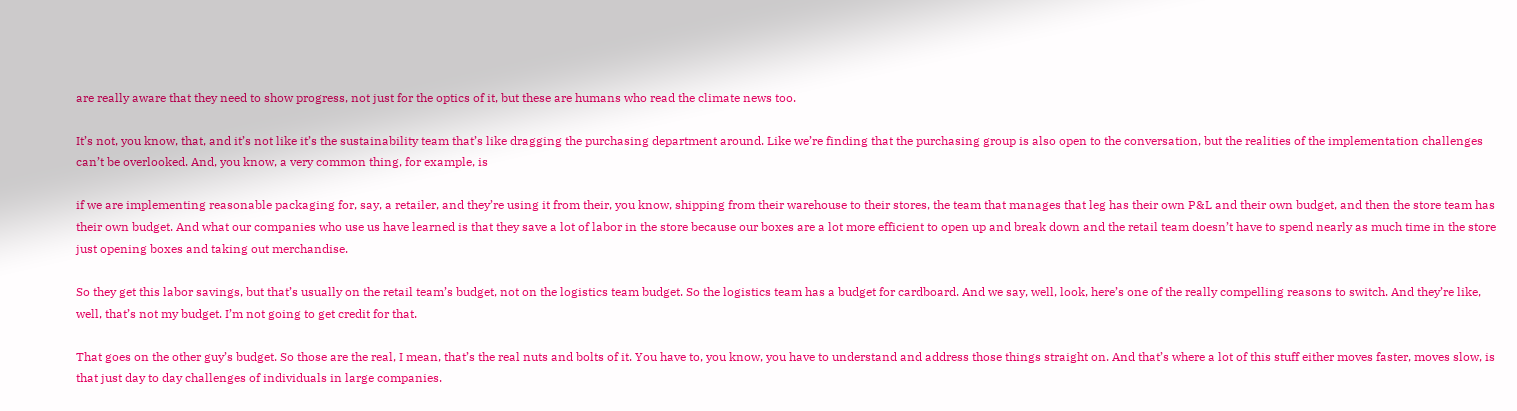are really aware that they need to show progress, not just for the optics of it, but these are humans who read the climate news too.

It’s not, you know, that, and it’s not like it’s the sustainability team that’s like dragging the purchasing department around. Like we’re finding that the purchasing group is also open to the conversation, but the realities of the implementation challenges can’t be overlooked. And, you know, a very common thing, for example, is

if we are implementing reasonable packaging for, say, a retailer, and they’re using it from their, you know, shipping from their warehouse to their stores, the team that manages that leg has their own P&L and their own budget, and then the store team has their own budget. And what our companies who use us have learned is that they save a lot of labor in the store because our boxes are a lot more efficient to open up and break down and the retail team doesn’t have to spend nearly as much time in the store just opening boxes and taking out merchandise.

So they get this labor savings, but that’s usually on the retail team’s budget, not on the logistics team budget. So the logistics team has a budget for cardboard. And we say, well, look, here’s one of the really compelling reasons to switch. And they’re like, well, that’s not my budget. I’m not going to get credit for that.

That goes on the other guy’s budget. So those are the real, I mean, that’s the real nuts and bolts of it. You have to, you know, you have to understand and address those things straight on. And that’s where a lot of this stuff either moves faster, moves slow, is that just day to day challenges of individuals in large companies.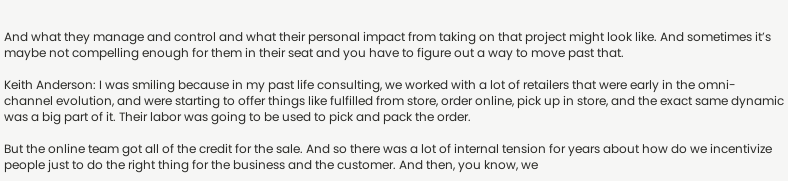And what they manage and control and what their personal impact from taking on that project might look like. And sometimes it’s maybe not compelling enough for them in their seat and you have to figure out a way to move past that.

Keith Anderson: I was smiling because in my past life consulting, we worked with a lot of retailers that were early in the omni-channel evolution, and were starting to offer things like fulfilled from store, order online, pick up in store, and the exact same dynamic was a big part of it. Their labor was going to be used to pick and pack the order.

But the online team got all of the credit for the sale. And so there was a lot of internal tension for years about how do we incentivize people just to do the right thing for the business and the customer. And then, you know, we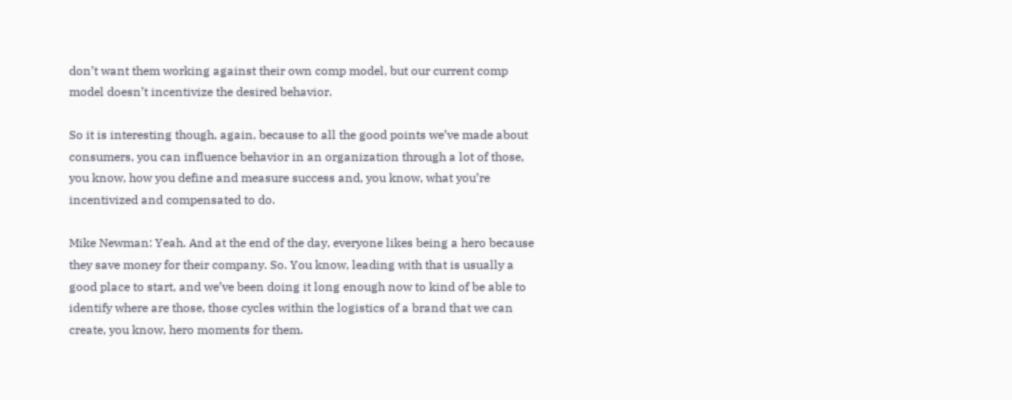don’t want them working against their own comp model, but our current comp model doesn’t incentivize the desired behavior.

So it is interesting though, again, because to all the good points we’ve made about consumers, you can influence behavior in an organization through a lot of those, you know, how you define and measure success and, you know, what you’re incentivized and compensated to do.

Mike Newman: Yeah. And at the end of the day, everyone likes being a hero because they save money for their company. So. You know, leading with that is usually a good place to start, and we’ve been doing it long enough now to kind of be able to identify where are those, those cycles within the logistics of a brand that we can create, you know, hero moments for them.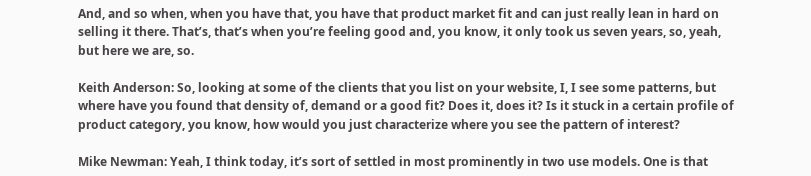And, and so when, when you have that, you have that product market fit and can just really lean in hard on selling it there. That’s, that’s when you’re feeling good and, you know, it only took us seven years, so, yeah, but here we are, so.

Keith Anderson: So, looking at some of the clients that you list on your website, I, I see some patterns, but where have you found that density of, demand or a good fit? Does it, does it? Is it stuck in a certain profile of product category, you know, how would you just characterize where you see the pattern of interest?

Mike Newman: Yeah, I think today, it’s sort of settled in most prominently in two use models. One is that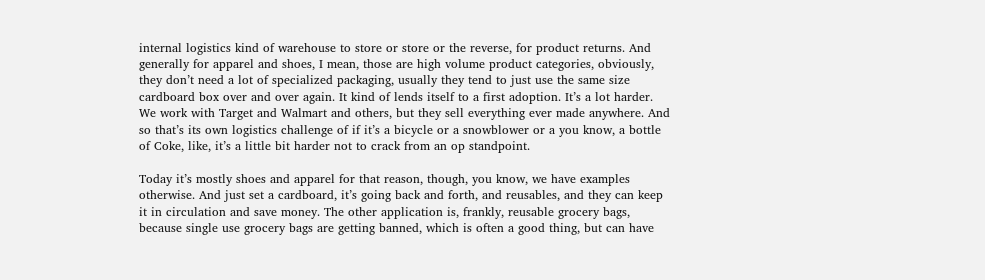internal logistics kind of warehouse to store or store or the reverse, for product returns. And generally for apparel and shoes, I mean, those are high volume product categories, obviously, they don’t need a lot of specialized packaging, usually they tend to just use the same size cardboard box over and over again. It kind of lends itself to a first adoption. It’s a lot harder. We work with Target and Walmart and others, but they sell everything ever made anywhere. And so that’s its own logistics challenge of if it’s a bicycle or a snowblower or a you know, a bottle of Coke, like, it’s a little bit harder not to crack from an op standpoint.

Today it’s mostly shoes and apparel for that reason, though, you know, we have examples otherwise. And just set a cardboard, it’s going back and forth, and reusables, and they can keep it in circulation and save money. The other application is, frankly, reusable grocery bags, because single use grocery bags are getting banned, which is often a good thing, but can have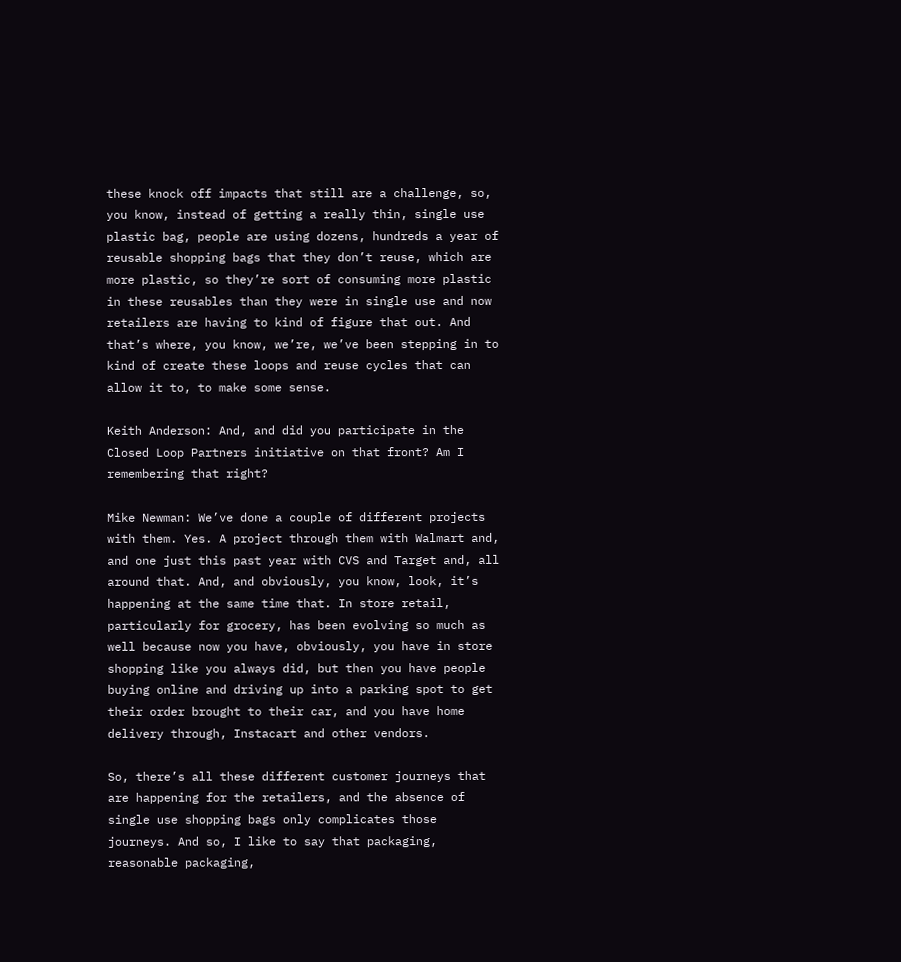these knock off impacts that still are a challenge, so, you know, instead of getting a really thin, single use plastic bag, people are using dozens, hundreds a year of reusable shopping bags that they don’t reuse, which are more plastic, so they’re sort of consuming more plastic in these reusables than they were in single use and now retailers are having to kind of figure that out. And that’s where, you know, we’re, we’ve been stepping in to kind of create these loops and reuse cycles that can allow it to, to make some sense.

Keith Anderson: And, and did you participate in the Closed Loop Partners initiative on that front? Am I remembering that right?

Mike Newman: We’ve done a couple of different projects with them. Yes. A project through them with Walmart and, and one just this past year with CVS and Target and, all around that. And, and obviously, you know, look, it’s happening at the same time that. In store retail, particularly for grocery, has been evolving so much as well because now you have, obviously, you have in store shopping like you always did, but then you have people buying online and driving up into a parking spot to get their order brought to their car, and you have home delivery through, Instacart and other vendors.

So, there’s all these different customer journeys that are happening for the retailers, and the absence of single use shopping bags only complicates those journeys. And so, I like to say that packaging, reasonable packaging,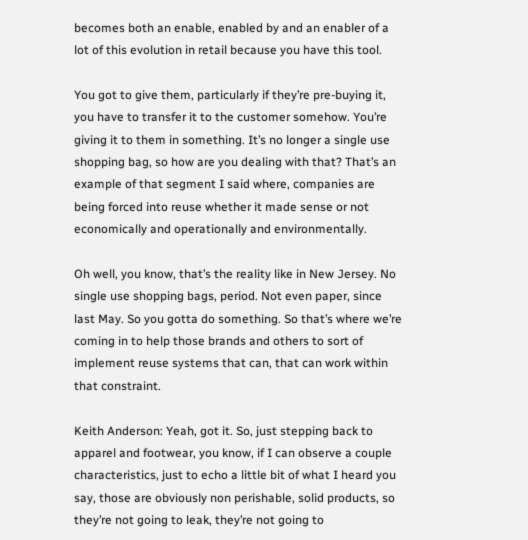becomes both an enable, enabled by and an enabler of a lot of this evolution in retail because you have this tool.

You got to give them, particularly if they’re pre-buying it, you have to transfer it to the customer somehow. You’re giving it to them in something. It’s no longer a single use shopping bag, so how are you dealing with that? That’s an example of that segment I said where, companies are being forced into reuse whether it made sense or not economically and operationally and environmentally.

Oh well, you know, that’s the reality like in New Jersey. No single use shopping bags, period. Not even paper, since last May. So you gotta do something. So that’s where we’re coming in to help those brands and others to sort of implement reuse systems that can, that can work within that constraint.

Keith Anderson: Yeah, got it. So, just stepping back to apparel and footwear, you know, if I can observe a couple characteristics, just to echo a little bit of what I heard you say, those are obviously non perishable, solid products, so they’re not going to leak, they’re not going to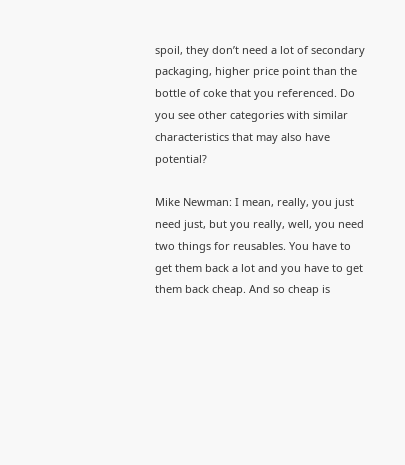spoil, they don’t need a lot of secondary packaging, higher price point than the bottle of coke that you referenced. Do you see other categories with similar characteristics that may also have potential?

Mike Newman: I mean, really, you just need just, but you really, well, you need two things for reusables. You have to get them back a lot and you have to get them back cheap. And so cheap is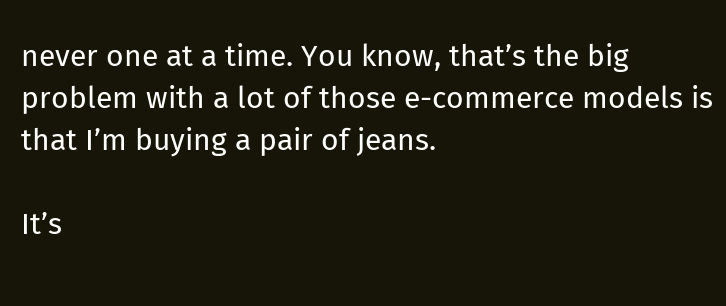never one at a time. You know, that’s the big problem with a lot of those e-commerce models is that I’m buying a pair of jeans.

It’s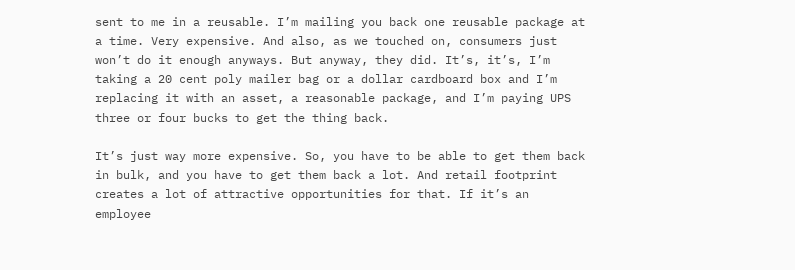sent to me in a reusable. I’m mailing you back one reusable package at a time. Very expensive. And also, as we touched on, consumers just won’t do it enough anyways. But anyway, they did. It’s, it’s, I’m taking a 20 cent poly mailer bag or a dollar cardboard box and I’m replacing it with an asset, a reasonable package, and I’m paying UPS three or four bucks to get the thing back.

It’s just way more expensive. So, you have to be able to get them back in bulk, and you have to get them back a lot. And retail footprint creates a lot of attractive opportunities for that. If it’s an employee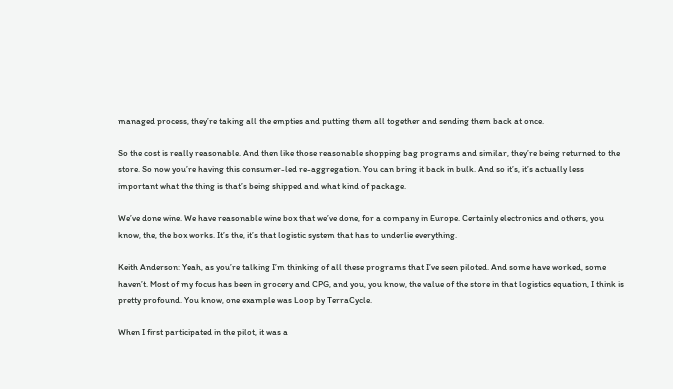managed process, they’re taking all the empties and putting them all together and sending them back at once.

So the cost is really reasonable. And then like those reasonable shopping bag programs and similar, they’re being returned to the store. So now you’re having this consumer-led re-aggregation. You can bring it back in bulk. And so it’s, it’s actually less important what the thing is that’s being shipped and what kind of package.

We’ve done wine. We have reasonable wine box that we’ve done, for a company in Europe. Certainly electronics and others, you know, the, the box works. It’s the, it’s that logistic system that has to underlie everything.

Keith Anderson: Yeah, as you’re talking I’m thinking of all these programs that I’ve seen piloted. And some have worked, some haven’t. Most of my focus has been in grocery and CPG, and you, you know, the value of the store in that logistics equation, I think is pretty profound. You know, one example was Loop by TerraCycle.

When I first participated in the pilot, it was a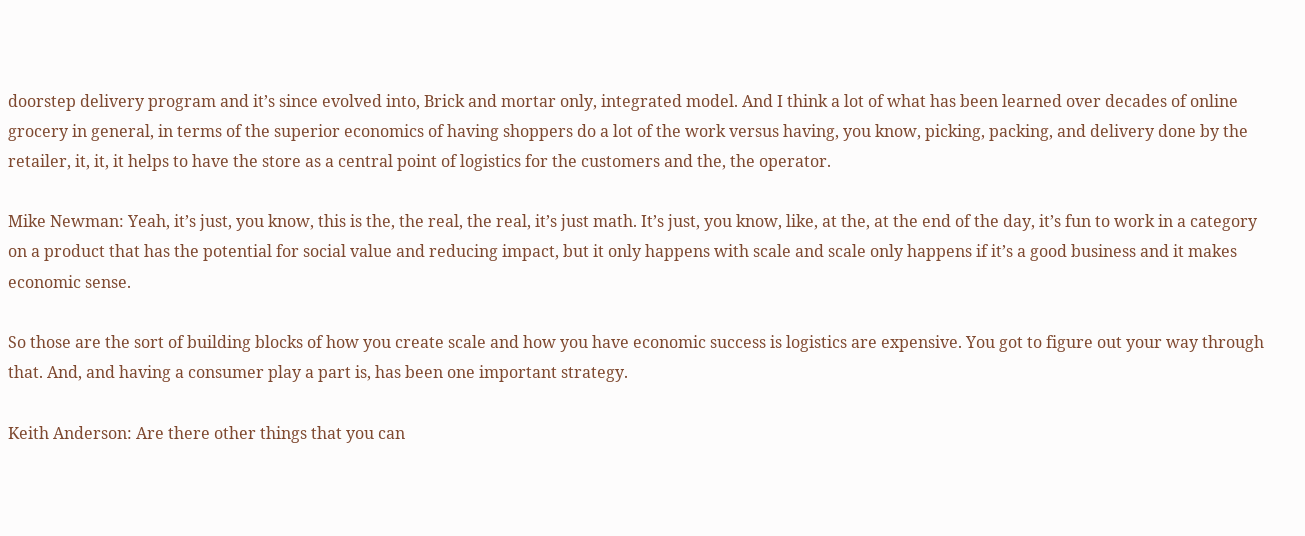doorstep delivery program and it’s since evolved into, Brick and mortar only, integrated model. And I think a lot of what has been learned over decades of online grocery in general, in terms of the superior economics of having shoppers do a lot of the work versus having, you know, picking, packing, and delivery done by the retailer, it, it, it helps to have the store as a central point of logistics for the customers and the, the operator.

Mike Newman: Yeah, it’s just, you know, this is the, the real, the real, it’s just math. It’s just, you know, like, at the, at the end of the day, it’s fun to work in a category on a product that has the potential for social value and reducing impact, but it only happens with scale and scale only happens if it’s a good business and it makes economic sense.

So those are the sort of building blocks of how you create scale and how you have economic success is logistics are expensive. You got to figure out your way through that. And, and having a consumer play a part is, has been one important strategy.

Keith Anderson: Are there other things that you can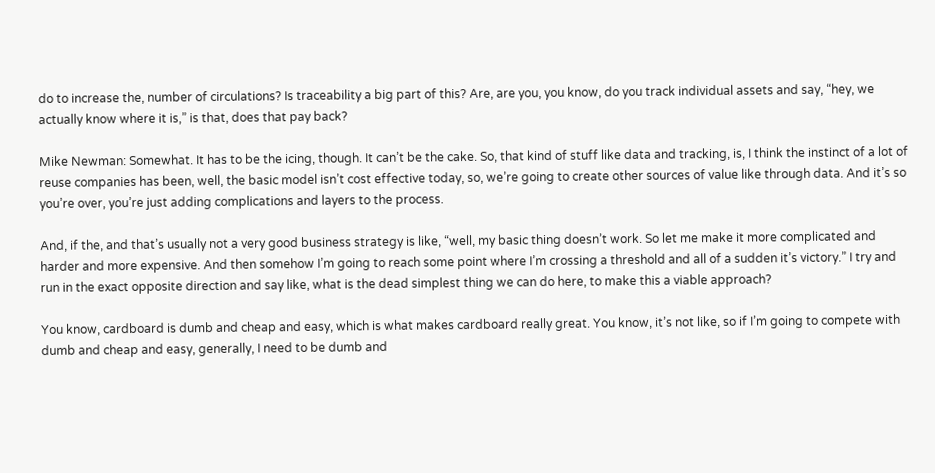do to increase the, number of circulations? Is traceability a big part of this? Are, are you, you know, do you track individual assets and say, “hey, we actually know where it is,” is that, does that pay back?

Mike Newman: Somewhat. It has to be the icing, though. It can’t be the cake. So, that kind of stuff like data and tracking, is, I think the instinct of a lot of reuse companies has been, well, the basic model isn’t cost effective today, so, we’re going to create other sources of value like through data. And it’s so you’re over, you’re just adding complications and layers to the process.

And, if the, and that’s usually not a very good business strategy is like, “well, my basic thing doesn’t work. So let me make it more complicated and harder and more expensive. And then somehow I’m going to reach some point where I’m crossing a threshold and all of a sudden it’s victory.” I try and run in the exact opposite direction and say like, what is the dead simplest thing we can do here, to make this a viable approach?

You know, cardboard is dumb and cheap and easy, which is what makes cardboard really great. You know, it’s not like, so if I’m going to compete with dumb and cheap and easy, generally, I need to be dumb and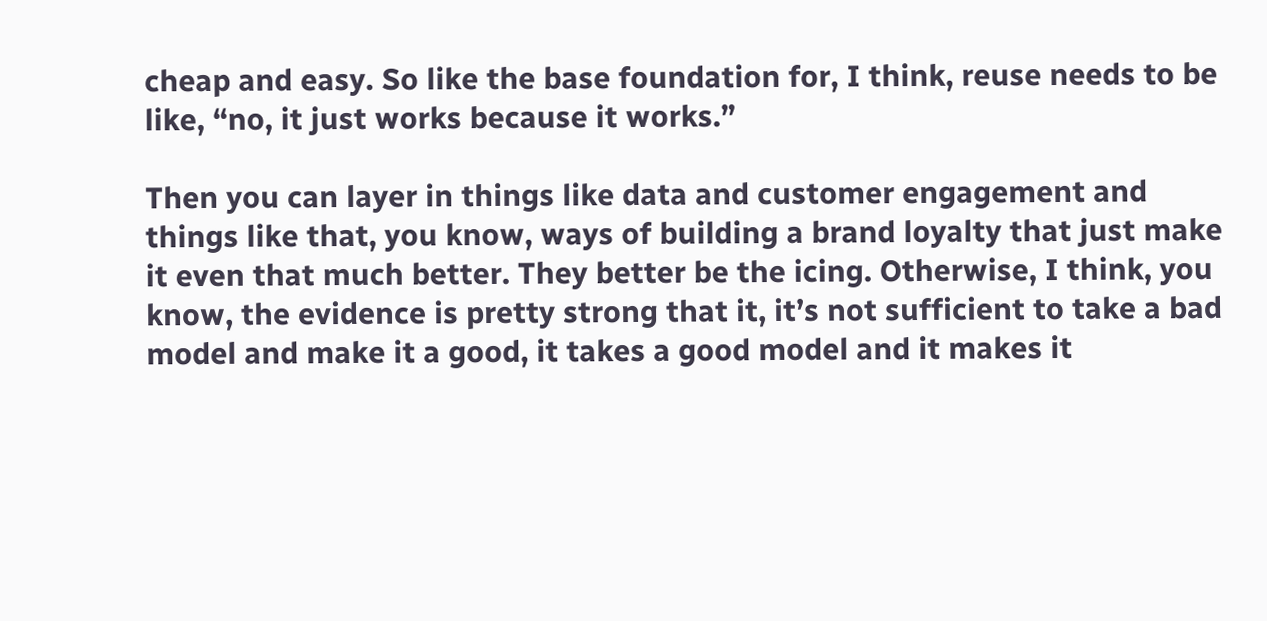cheap and easy. So like the base foundation for, I think, reuse needs to be like, “no, it just works because it works.”

Then you can layer in things like data and customer engagement and things like that, you know, ways of building a brand loyalty that just make it even that much better. They better be the icing. Otherwise, I think, you know, the evidence is pretty strong that it, it’s not sufficient to take a bad model and make it a good, it takes a good model and it makes it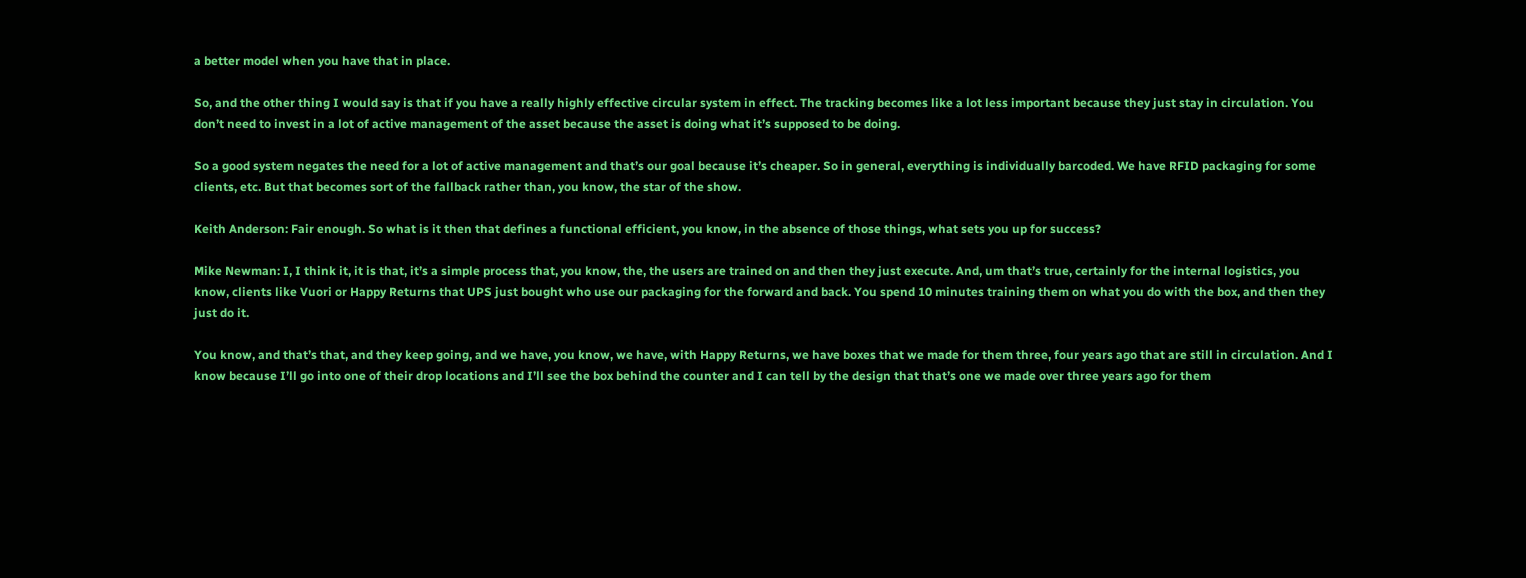a better model when you have that in place.

So, and the other thing I would say is that if you have a really highly effective circular system in effect. The tracking becomes like a lot less important because they just stay in circulation. You don’t need to invest in a lot of active management of the asset because the asset is doing what it’s supposed to be doing.

So a good system negates the need for a lot of active management and that’s our goal because it’s cheaper. So in general, everything is individually barcoded. We have RFID packaging for some clients, etc. But that becomes sort of the fallback rather than, you know, the star of the show.

Keith Anderson: Fair enough. So what is it then that defines a functional efficient, you know, in the absence of those things, what sets you up for success?

Mike Newman: I, I think it, it is that, it’s a simple process that, you know, the, the users are trained on and then they just execute. And, um that’s true, certainly for the internal logistics, you know, clients like Vuori or Happy Returns that UPS just bought who use our packaging for the forward and back. You spend 10 minutes training them on what you do with the box, and then they just do it.

You know, and that’s that, and they keep going, and we have, you know, we have, with Happy Returns, we have boxes that we made for them three, four years ago that are still in circulation. And I know because I’ll go into one of their drop locations and I’ll see the box behind the counter and I can tell by the design that that’s one we made over three years ago for them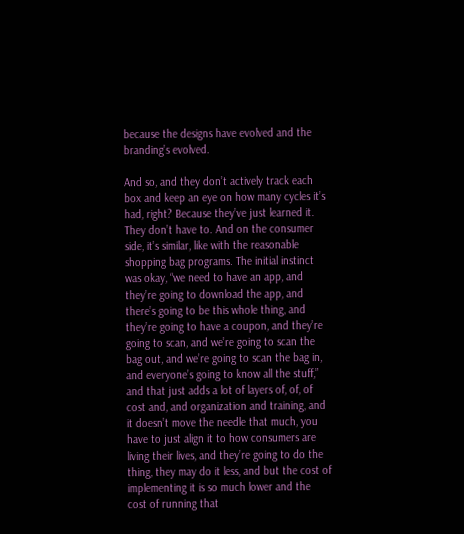because the designs have evolved and the branding’s evolved.

And so, and they don’t actively track each box and keep an eye on how many cycles it’s had, right? Because they’ve just learned it. They don’t have to. And on the consumer side, it’s similar, like with the reasonable shopping bag programs. The initial instinct was okay, “we need to have an app, and they’re going to download the app, and there’s going to be this whole thing, and they’re going to have a coupon, and they’re going to scan, and we’re going to scan the bag out, and we’re going to scan the bag in, and everyone’s going to know all the stuff,” and that just adds a lot of layers of, of, of cost and, and organization and training, and it doesn’t move the needle that much, you have to just align it to how consumers are living their lives, and they’re going to do the thing, they may do it less, and but the cost of implementing it is so much lower and the cost of running that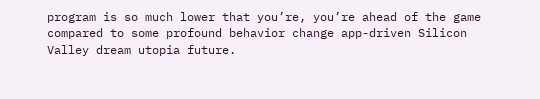program is so much lower that you’re, you’re ahead of the game compared to some profound behavior change app-driven Silicon Valley dream utopia future.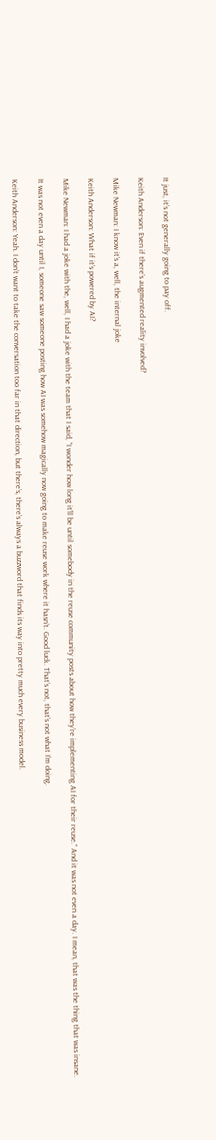It just, it’s not generally going to pay off.

Keith Anderson: Even if there’s augmented reality involved?

Mike Newman: I know it’s a, well, the internal joke

Keith Anderson: What if it’s powered by AI?

Mike Newman: I had a joke with the, well, I had a joke with the team that I said, “I wonder how long it’ll be until somebody in the reuse community posts about how they’re implementing AI for their reuse.” And it was not even a day. I mean, that was the thing that was insane.

It was not even a day until I, someone saw someone posting how AI was somehow magically now going to make reuse work where it hasn’t. Good luck. That’s not, that’s not what I’m doing.

Keith Anderson: Yeah. I don’t want to take the conversation too far in that direction, but there’s, there’s always a buzzword that finds its way into pretty much every business model.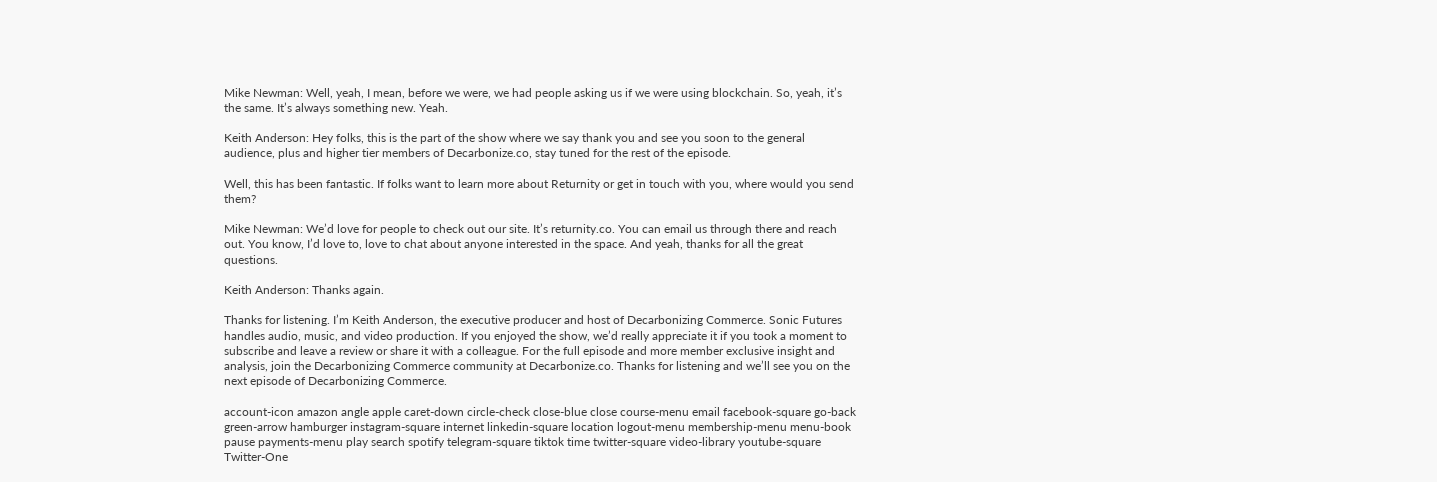Mike Newman: Well, yeah, I mean, before we were, we had people asking us if we were using blockchain. So, yeah, it’s the same. It’s always something new. Yeah.

Keith Anderson: Hey folks, this is the part of the show where we say thank you and see you soon to the general audience, plus and higher tier members of Decarbonize.co, stay tuned for the rest of the episode.

Well, this has been fantastic. If folks want to learn more about Returnity or get in touch with you, where would you send them?

Mike Newman: We’d love for people to check out our site. It’s returnity.co. You can email us through there and reach out. You know, I’d love to, love to chat about anyone interested in the space. And yeah, thanks for all the great questions.

Keith Anderson: Thanks again.

Thanks for listening. I’m Keith Anderson, the executive producer and host of Decarbonizing Commerce. Sonic Futures handles audio, music, and video production. If you enjoyed the show, we’d really appreciate it if you took a moment to subscribe and leave a review or share it with a colleague. For the full episode and more member exclusive insight and analysis, join the Decarbonizing Commerce community at Decarbonize.co. Thanks for listening and we’ll see you on the next episode of Decarbonizing Commerce.

account-icon amazon angle apple caret-down circle-check close-blue close course-menu email facebook-square go-back green-arrow hamburger instagram-square internet linkedin-square location logout-menu membership-menu menu-book pause payments-menu play search spotify telegram-square tiktok time twitter-square video-library youtube-square Twitter-One